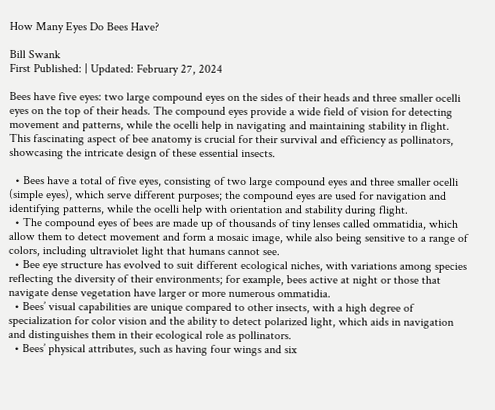How Many Eyes Do Bees Have?

Bill Swank
First Published: | Updated: February 27, 2024

Bees have five eyes: two large compound eyes on the sides of their heads and three smaller ocelli eyes on the top of their heads. The compound eyes provide a wide field of vision for detecting movement and patterns, while the ocelli help in navigating and maintaining stability in flight. This fascinating aspect of bee anatomy is crucial for their survival and efficiency as pollinators, showcasing the intricate design of these essential insects.

  • Bees have a total of five eyes, consisting of two large compound eyes and three smaller ocelli (simple eyes), which serve different purposes; the compound eyes are used for navigation and identifying patterns, while the ocelli help with orientation and stability during flight.
  • The compound eyes of bees are made up of thousands of tiny lenses called ommatidia, which allow them to detect movement and form a mosaic image, while also being sensitive to a range of colors, including ultraviolet light that humans cannot see.
  • Bee eye structure has evolved to suit different ecological niches, with variations among species reflecting the diversity of their environments; for example, bees active at night or those that navigate dense vegetation have larger or more numerous ommatidia.
  • Bees’ visual capabilities are unique compared to other insects, with a high degree of specialization for color vision and the ability to detect polarized light, which aids in navigation and distinguishes them in their ecological role as pollinators.
  • Bees’ physical attributes, such as having four wings and six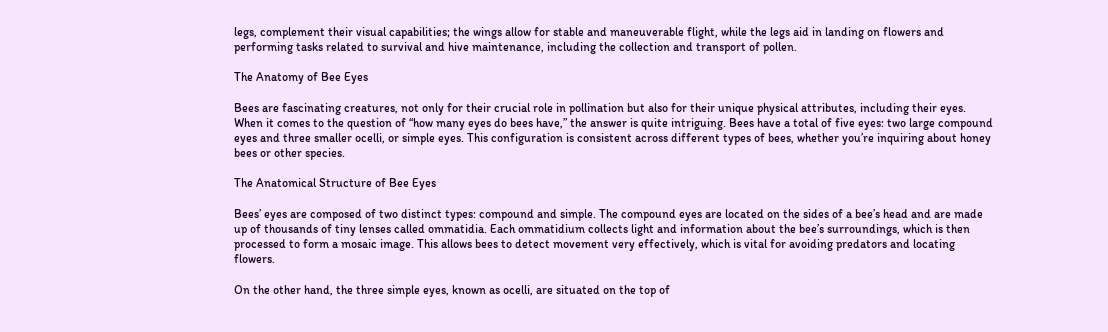legs, complement their visual capabilities; the wings allow for stable and maneuverable flight, while the legs aid in landing on flowers and performing tasks related to survival and hive maintenance, including the collection and transport of pollen.

The Anatomy of Bee Eyes

Bees are fascinating creatures, not only for their crucial role in pollination but also for their unique physical attributes, including their eyes. When it comes to the question of “how many eyes do bees have,” the answer is quite intriguing. Bees have a total of five eyes: two large compound eyes and three smaller ocelli, or simple eyes. This configuration is consistent across different types of bees, whether you’re inquiring about honey bees or other species.

The Anatomical Structure of Bee Eyes

Bees’ eyes are composed of two distinct types: compound and simple. The compound eyes are located on the sides of a bee’s head and are made up of thousands of tiny lenses called ommatidia. Each ommatidium collects light and information about the bee’s surroundings, which is then processed to form a mosaic image. This allows bees to detect movement very effectively, which is vital for avoiding predators and locating flowers.

On the other hand, the three simple eyes, known as ocelli, are situated on the top of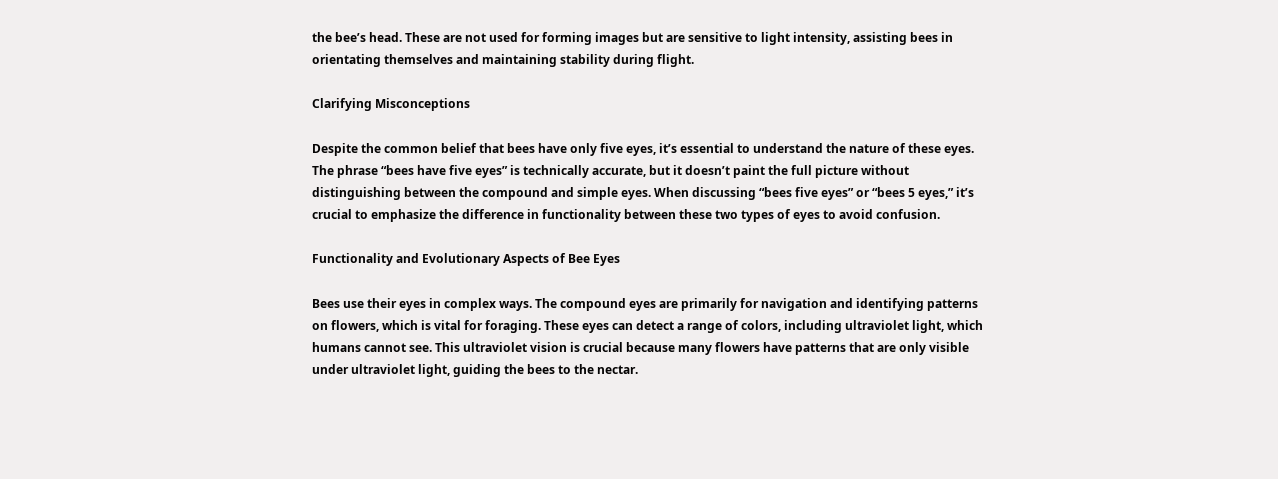the bee’s head. These are not used for forming images but are sensitive to light intensity, assisting bees in orientating themselves and maintaining stability during flight.

Clarifying Misconceptions

Despite the common belief that bees have only five eyes, it’s essential to understand the nature of these eyes. The phrase “bees have five eyes” is technically accurate, but it doesn’t paint the full picture without distinguishing between the compound and simple eyes. When discussing “bees five eyes” or “bees 5 eyes,” it’s crucial to emphasize the difference in functionality between these two types of eyes to avoid confusion.

Functionality and Evolutionary Aspects of Bee Eyes

Bees use their eyes in complex ways. The compound eyes are primarily for navigation and identifying patterns on flowers, which is vital for foraging. These eyes can detect a range of colors, including ultraviolet light, which humans cannot see. This ultraviolet vision is crucial because many flowers have patterns that are only visible under ultraviolet light, guiding the bees to the nectar.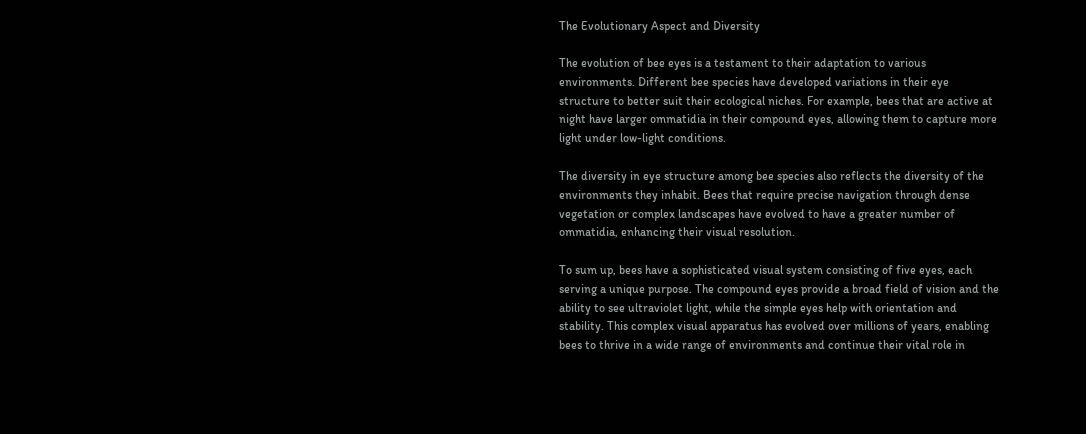The Evolutionary Aspect and Diversity

The evolution of bee eyes is a testament to their adaptation to various environments. Different bee species have developed variations in their eye structure to better suit their ecological niches. For example, bees that are active at night have larger ommatidia in their compound eyes, allowing them to capture more light under low-light conditions.

The diversity in eye structure among bee species also reflects the diversity of the environments they inhabit. Bees that require precise navigation through dense vegetation or complex landscapes have evolved to have a greater number of ommatidia, enhancing their visual resolution.

To sum up, bees have a sophisticated visual system consisting of five eyes, each serving a unique purpose. The compound eyes provide a broad field of vision and the ability to see ultraviolet light, while the simple eyes help with orientation and stability. This complex visual apparatus has evolved over millions of years, enabling bees to thrive in a wide range of environments and continue their vital role in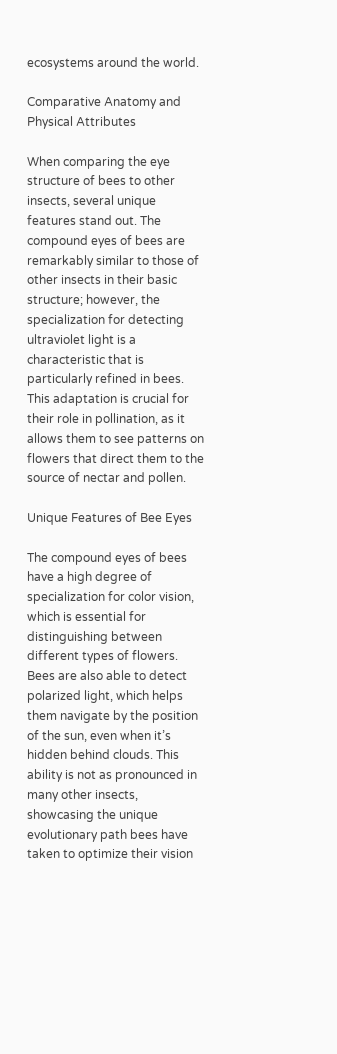ecosystems around the world.

Comparative Anatomy and Physical Attributes

When comparing the eye structure of bees to other insects, several unique features stand out. The compound eyes of bees are remarkably similar to those of other insects in their basic structure; however, the specialization for detecting ultraviolet light is a characteristic that is particularly refined in bees. This adaptation is crucial for their role in pollination, as it allows them to see patterns on flowers that direct them to the source of nectar and pollen.

Unique Features of Bee Eyes

The compound eyes of bees have a high degree of specialization for color vision, which is essential for distinguishing between different types of flowers. Bees are also able to detect polarized light, which helps them navigate by the position of the sun, even when it’s hidden behind clouds. This ability is not as pronounced in many other insects, showcasing the unique evolutionary path bees have taken to optimize their vision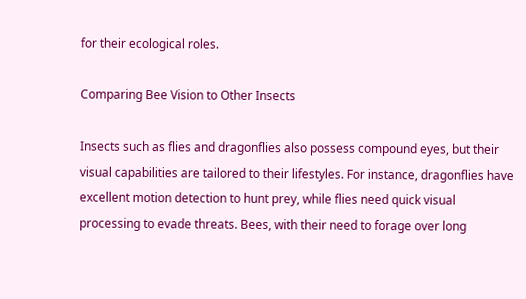for their ecological roles.

Comparing Bee Vision to Other Insects

Insects such as flies and dragonflies also possess compound eyes, but their visual capabilities are tailored to their lifestyles. For instance, dragonflies have excellent motion detection to hunt prey, while flies need quick visual processing to evade threats. Bees, with their need to forage over long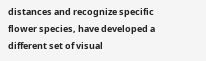distances and recognize specific flower species, have developed a different set of visual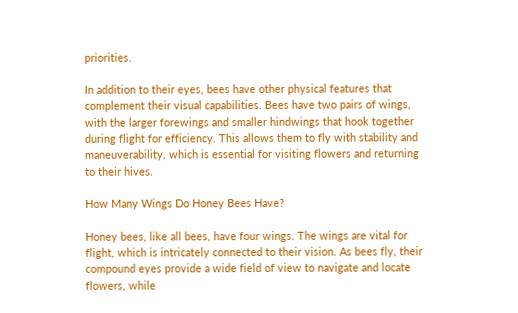priorities.

In addition to their eyes, bees have other physical features that complement their visual capabilities. Bees have two pairs of wings, with the larger forewings and smaller hindwings that hook together during flight for efficiency. This allows them to fly with stability and maneuverability, which is essential for visiting flowers and returning to their hives.

How Many Wings Do Honey Bees Have?

Honey bees, like all bees, have four wings. The wings are vital for flight, which is intricately connected to their vision. As bees fly, their compound eyes provide a wide field of view to navigate and locate flowers, while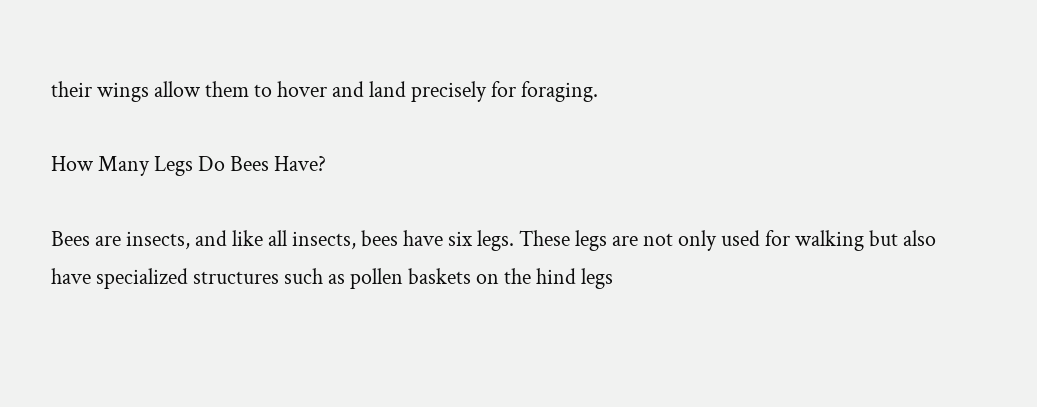their wings allow them to hover and land precisely for foraging.

How Many Legs Do Bees Have?

Bees are insects, and like all insects, bees have six legs. These legs are not only used for walking but also have specialized structures such as pollen baskets on the hind legs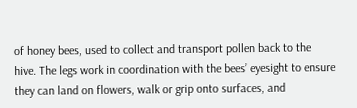of honey bees, used to collect and transport pollen back to the hive. The legs work in coordination with the bees’ eyesight to ensure they can land on flowers, walk or grip onto surfaces, and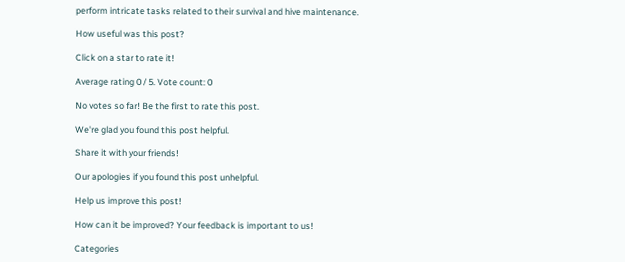perform intricate tasks related to their survival and hive maintenance.

How useful was this post?

Click on a star to rate it!

Average rating 0 / 5. Vote count: 0

No votes so far! Be the first to rate this post.

We're glad you found this post helpful.

Share it with your friends!

Our apologies if you found this post unhelpful.

Help us improve this post!

How can it be improved? Your feedback is important to us!

Categories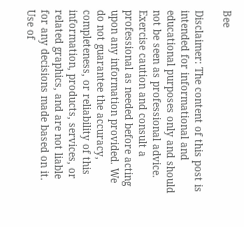Bee

Disclaimer: The content of this post is intended for informational and educational purposes only and should not be seen as professional advice. Exercise caution and consult a professional as needed before acting upon any information provided. We do not guarantee the accuracy, completeness, or reliability of this information, products, services, or related graphics, and are not liable for any decisions made based on it. Use of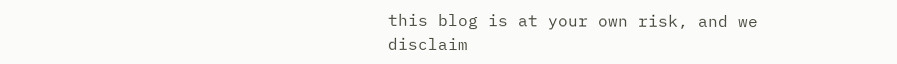this blog is at your own risk, and we disclaim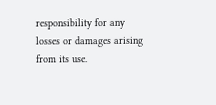responsibility for any losses or damages arising from its use.